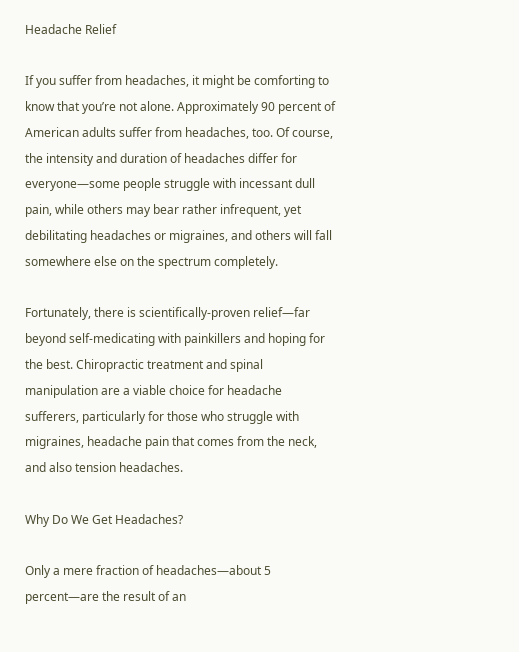Headache Relief

If you suffer from headaches, it might be comforting to know that you’re not alone. Approximately 90 percent of American adults suffer from headaches, too. Of course, the intensity and duration of headaches differ for everyone—some people struggle with incessant dull pain, while others may bear rather infrequent, yet debilitating headaches or migraines, and others will fall somewhere else on the spectrum completely.

Fortunately, there is scientifically-proven relief—far beyond self-medicating with painkillers and hoping for the best. Chiropractic treatment and spinal manipulation are a viable choice for headache sufferers, particularly for those who struggle with migraines, headache pain that comes from the neck, and also tension headaches.

Why Do We Get Headaches?

Only a mere fraction of headaches—about 5 percent—are the result of an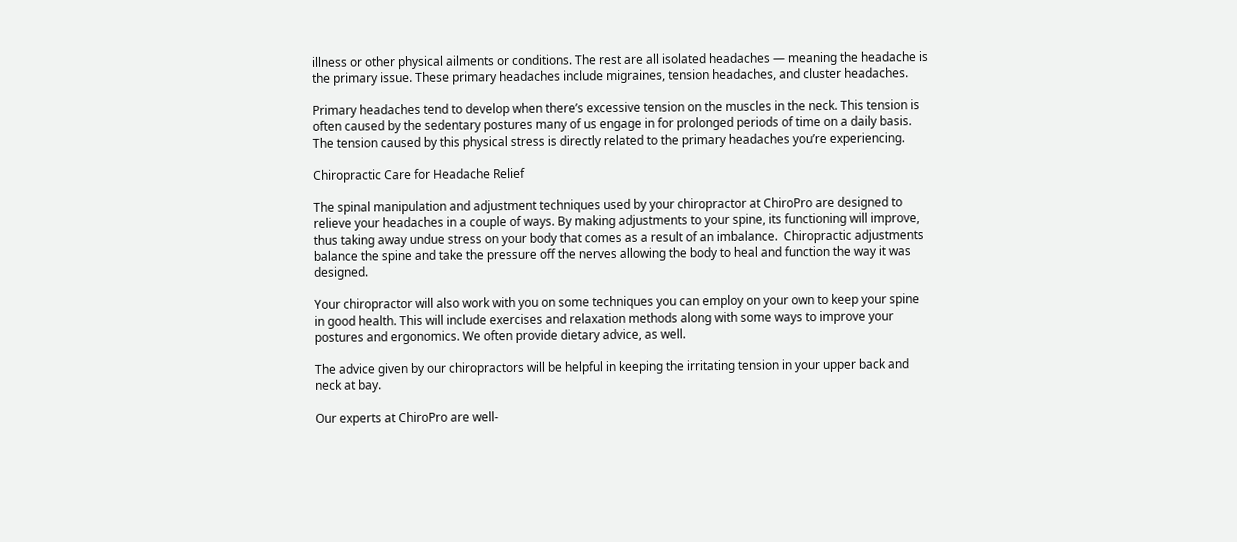illness or other physical ailments or conditions. The rest are all isolated headaches — meaning the headache is the primary issue. These primary headaches include migraines, tension headaches, and cluster headaches.

Primary headaches tend to develop when there’s excessive tension on the muscles in the neck. This tension is often caused by the sedentary postures many of us engage in for prolonged periods of time on a daily basis. The tension caused by this physical stress is directly related to the primary headaches you’re experiencing.

Chiropractic Care for Headache Relief

The spinal manipulation and adjustment techniques used by your chiropractor at ChiroPro are designed to relieve your headaches in a couple of ways. By making adjustments to your spine, its functioning will improve, thus taking away undue stress on your body that comes as a result of an imbalance.  Chiropractic adjustments balance the spine and take the pressure off the nerves allowing the body to heal and function the way it was designed.

Your chiropractor will also work with you on some techniques you can employ on your own to keep your spine in good health. This will include exercises and relaxation methods along with some ways to improve your postures and ergonomics. We often provide dietary advice, as well.

The advice given by our chiropractors will be helpful in keeping the irritating tension in your upper back and neck at bay.

Our experts at ChiroPro are well-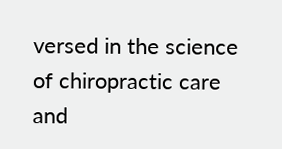versed in the science of chiropractic care and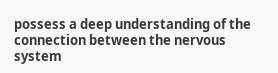possess a deep understanding of the connection between the nervous system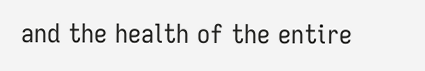and the health of the entire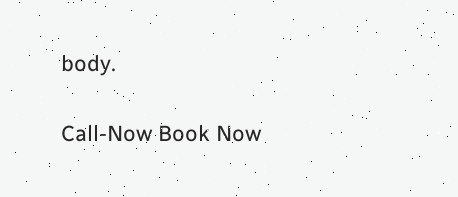body.

Call-Now Book Now